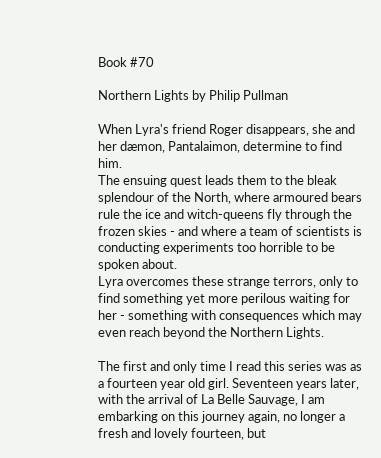Book #70

Northern Lights by Philip Pullman

When Lyra's friend Roger disappears, she and her dæmon, Pantalaimon, determine to find him.
The ensuing quest leads them to the bleak splendour of the North, where armoured bears rule the ice and witch-queens fly through the frozen skies - and where a team of scientists is conducting experiments too horrible to be spoken about.
Lyra overcomes these strange terrors, only to find something yet more perilous waiting for her - something with consequences which may even reach beyond the Northern Lights.

The first and only time I read this series was as a fourteen year old girl. Seventeen years later, with the arrival of La Belle Sauvage, I am embarking on this journey again, no longer a fresh and lovely fourteen, but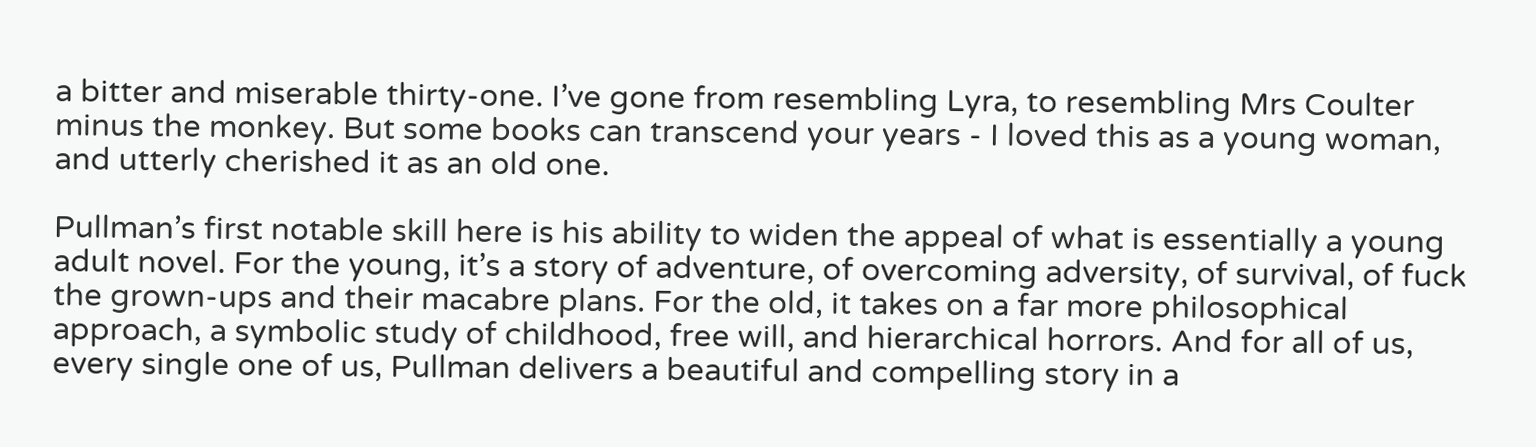a bitter and miserable thirty-one. I’ve gone from resembling Lyra, to resembling Mrs Coulter minus the monkey. But some books can transcend your years - I loved this as a young woman, and utterly cherished it as an old one.

Pullman’s first notable skill here is his ability to widen the appeal of what is essentially a young adult novel. For the young, it’s a story of adventure, of overcoming adversity, of survival, of fuck the grown-ups and their macabre plans. For the old, it takes on a far more philosophical approach, a symbolic study of childhood, free will, and hierarchical horrors. And for all of us, every single one of us, Pullman delivers a beautiful and compelling story in a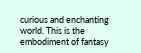curious and enchanting world. This is the embodiment of fantasy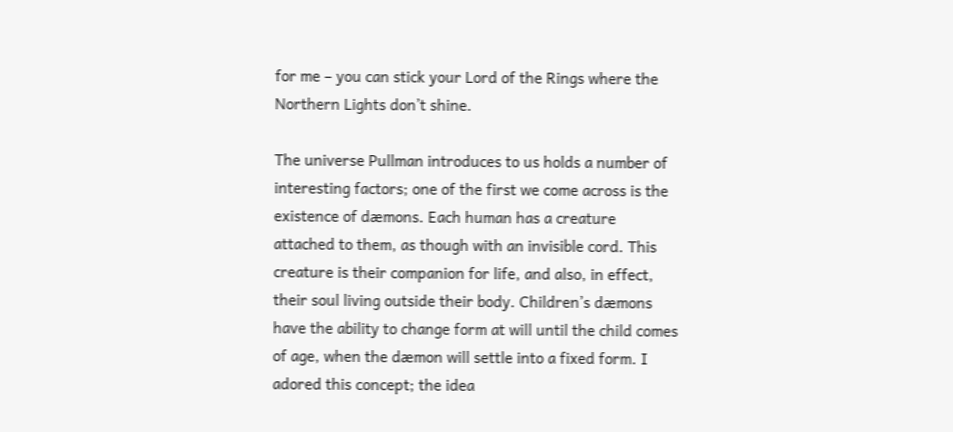for me – you can stick your Lord of the Rings where the Northern Lights don’t shine.

The universe Pullman introduces to us holds a number of interesting factors; one of the first we come across is the existence of dæmons. Each human has a creature attached to them, as though with an invisible cord. This creature is their companion for life, and also, in effect, their soul living outside their body. Children’s dæmons have the ability to change form at will until the child comes of age, when the dæmon will settle into a fixed form. I adored this concept; the idea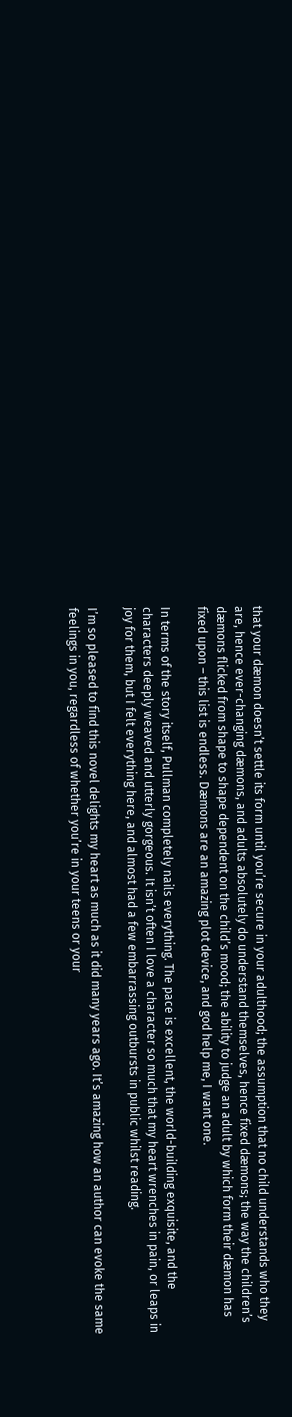that your dæmon doesn’t settle its form until you’re secure in your adulthood; the assumption that no child understands who they are, hence ever-changing dæmons, and adults absolutely do understand themselves, hence fixed dæmons; the way the children’s dæmons flicked from shape to shape dependent on the child’s mood; the ability to judge an adult by which form their dæmon has fixed upon – this list is endless. Dæmons are an amazing plot device, and god help me, I want one.

In terms of the story itself, Pullman completely nails everything. The pace is excellent, the world-building exquisite, and the characters deeply weaved and utterly gorgeous. It isn’t often I love a character so much that my heart wrenches in pain, or leaps in joy for them, but I felt everything here, and almost had a few embarrassing outbursts in public whilst reading.

I’m so pleased to find this novel delights my heart as much as it did many years ago. It’s amazing how an author can evoke the same feelings in you, regardless of whether you’re in your teens or your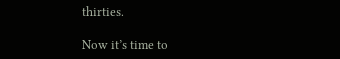thirties.

Now it’s time to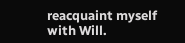reacquaint myself with Will.